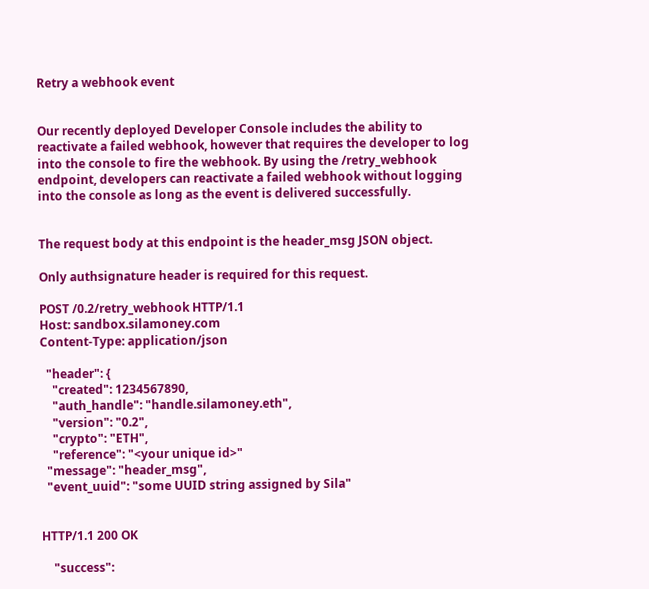Retry a webhook event


Our recently deployed Developer Console includes the ability to reactivate a failed webhook, however that requires the developer to log into the console to fire the webhook. By using the /retry_webhook endpoint, developers can reactivate a failed webhook without logging into the console as long as the event is delivered successfully.


The request body at this endpoint is the header_msg JSON object.

Only authsignature header is required for this request.

POST /0.2/retry_webhook HTTP/1.1
Host: sandbox.silamoney.com
Content-Type: application/json

  "header": {
    "created": 1234567890,
    "auth_handle": "handle.silamoney.eth",
    "version": "0.2",
    "crypto": "ETH",
    "reference": "<your unique id>"
  "message": "header_msg",
  "event_uuid": "some UUID string assigned by Sila"


HTTP/1.1 200 OK

    "success":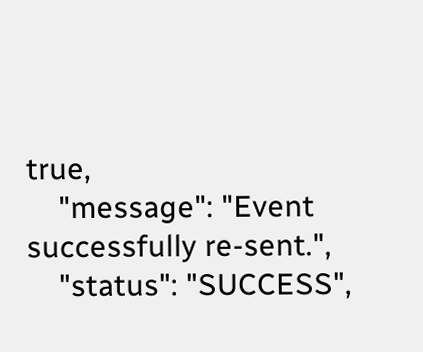true,
    "message": "Event successfully re-sent.",
    "status": "SUCCESS",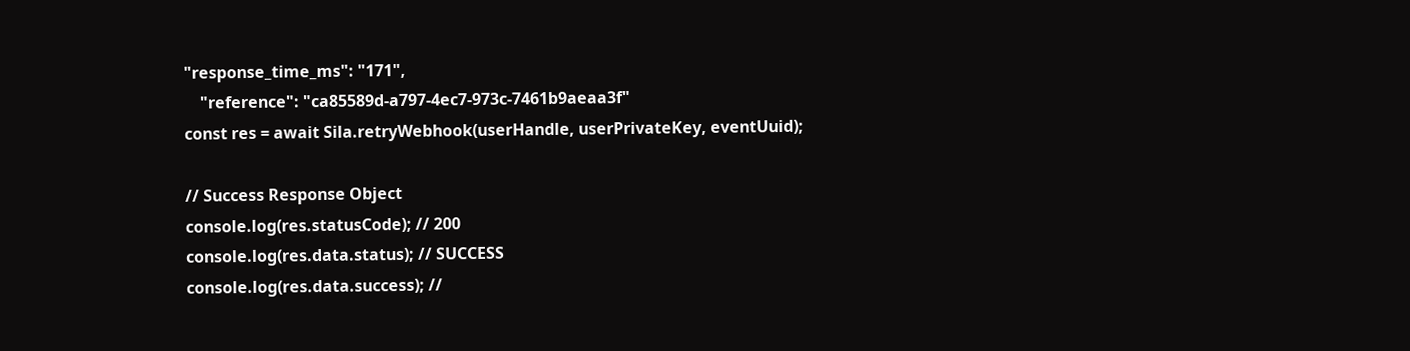"response_time_ms": "171",
    "reference": "ca85589d-a797-4ec7-973c-7461b9aeaa3f"
const res = await Sila.retryWebhook(userHandle, userPrivateKey, eventUuid);

// Success Response Object
console.log(res.statusCode); // 200
console.log(res.data.status); // SUCCESS
console.log(res.data.success); //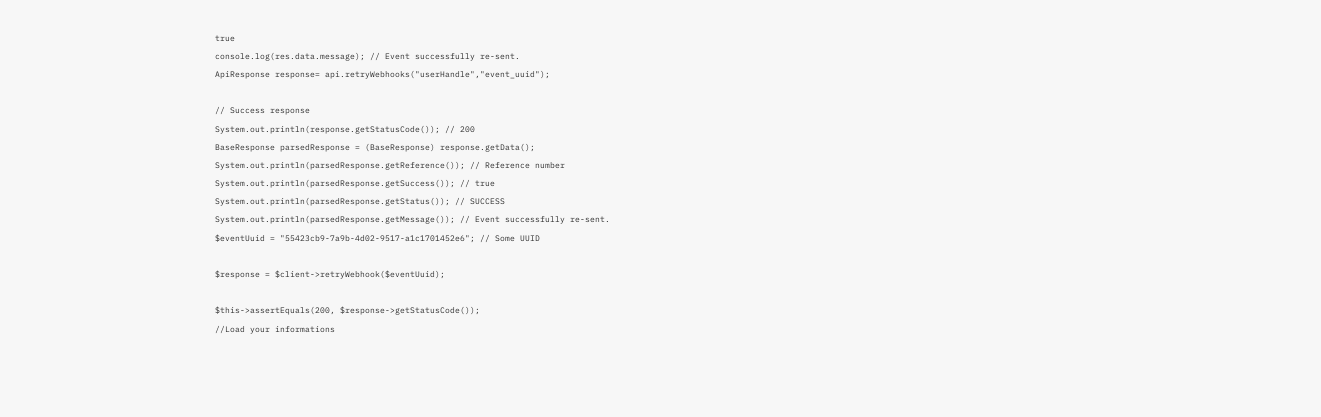true
console.log(res.data.message); // Event successfully re-sent.
ApiResponse response= api.retryWebhooks("userHandle","event_uuid");

// Success response
System.out.println(response.getStatusCode()); // 200
BaseResponse parsedResponse = (BaseResponse) response.getData();
System.out.println(parsedResponse.getReference()); // Reference number
System.out.println(parsedResponse.getSuccess()); // true
System.out.println(parsedResponse.getStatus()); // SUCCESS
System.out.println(parsedResponse.getMessage()); // Event successfully re-sent.
$eventUuid = "55423cb9-7a9b-4d02-9517-a1c1701452e6"; // Some UUID

$response = $client->retryWebhook($eventUuid);

$this->assertEquals(200, $response->getStatusCode());
//Load your informations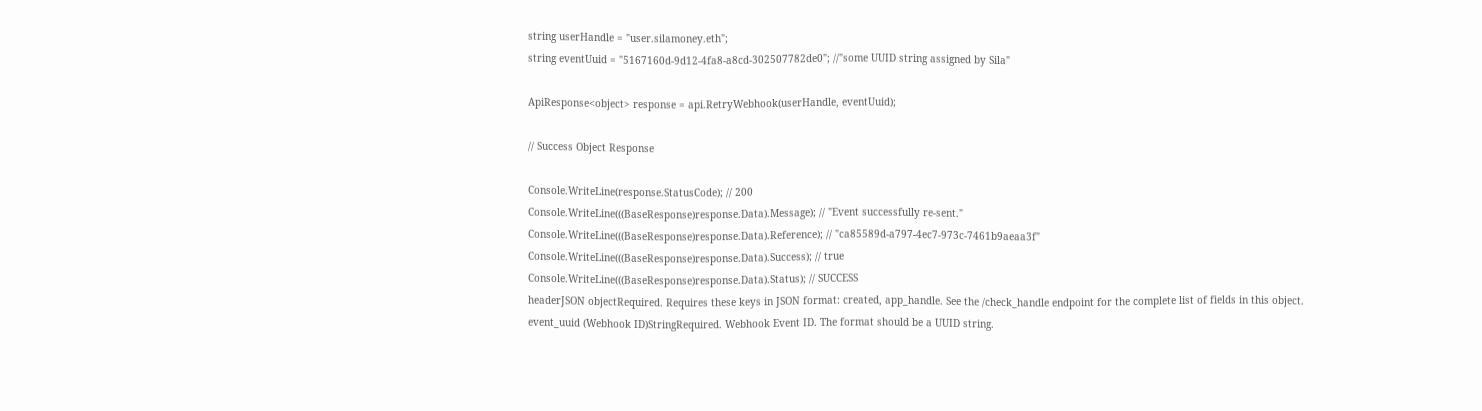string userHandle = "user.silamoney.eth";
string eventUuid = "5167160d-9d12-4fa8-a8cd-302507782de0"; //"some UUID string assigned by Sila"

ApiResponse<object> response = api.RetryWebhook(userHandle, eventUuid);

// Success Object Response

Console.WriteLine(response.StatusCode); // 200
Console.WriteLine(((BaseResponse)response.Data).Message); // "Event successfully re-sent."
Console.WriteLine(((BaseResponse)response.Data).Reference); // "ca85589d-a797-4ec7-973c-7461b9aeaa3f"
Console.WriteLine(((BaseResponse)response.Data).Success); // true
Console.WriteLine(((BaseResponse)response.Data).Status); // SUCCESS
headerJSON objectRequired. Requires these keys in JSON format: created, app_handle. See the /check_handle endpoint for the complete list of fields in this object.
event_uuid (Webhook ID)StringRequired. Webhook Event ID. The format should be a UUID string.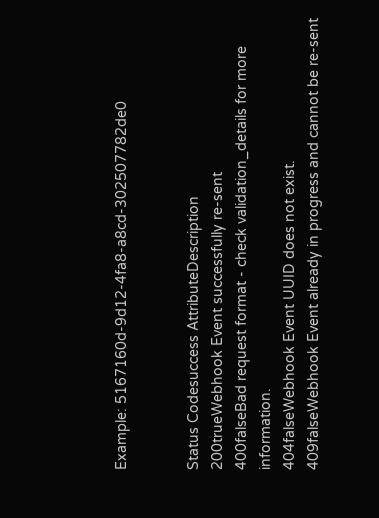Example: 5167160d-9d12-4fa8-a8cd-302507782de0


Status Codesuccess AttributeDescription
200trueWebhook Event successfully re-sent
400falseBad request format - check validation_details for more information.
404falseWebhook Event UUID does not exist.
409falseWebhook Event already in progress and cannot be re-sent